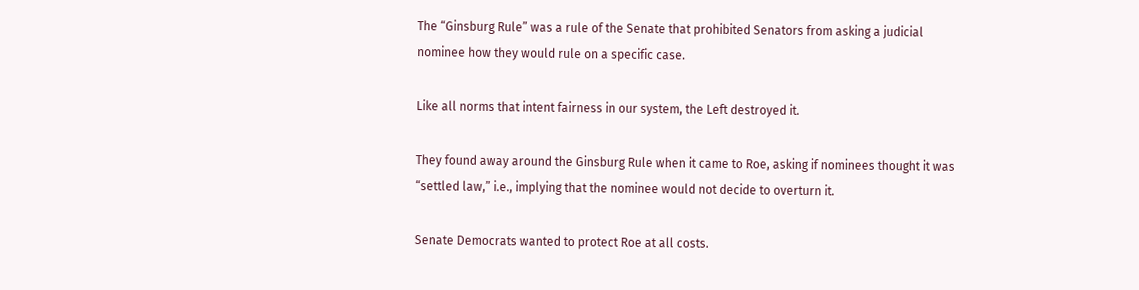The “Ginsburg Rule” was a rule of the Senate that prohibited Senators from asking a judicial nominee how they would rule on a specific case.

Like all norms that intent fairness in our system, the Left destroyed it.

They found away around the Ginsburg Rule when it came to Roe, asking if nominees thought it was “settled law,” i.e., implying that the nominee would not decide to overturn it.

Senate Democrats wanted to protect Roe at all costs.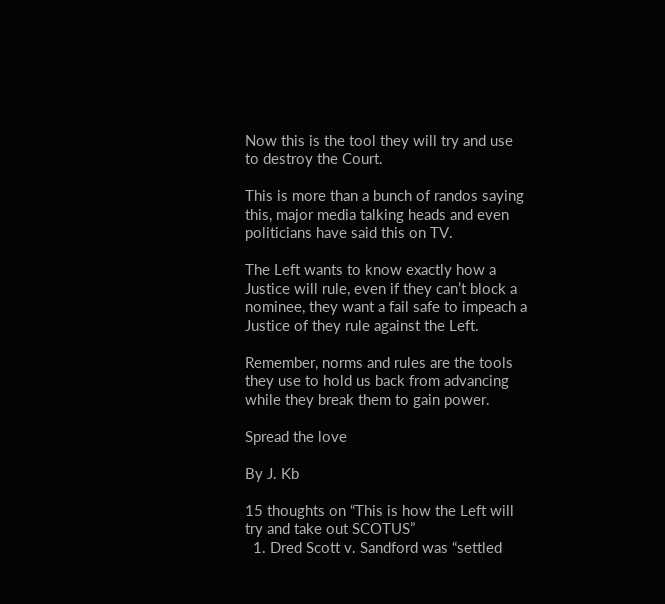Now this is the tool they will try and use to destroy the Court.

This is more than a bunch of randos saying this, major media talking heads and even politicians have said this on TV.

The Left wants to know exactly how a Justice will rule, even if they can’t block a nominee, they want a fail safe to impeach a Justice of they rule against the Left.

Remember, norms and rules are the tools they use to hold us back from advancing while they break them to gain power.

Spread the love

By J. Kb

15 thoughts on “This is how the Left will try and take out SCOTUS”
  1. Dred Scott v. Sandford was “settled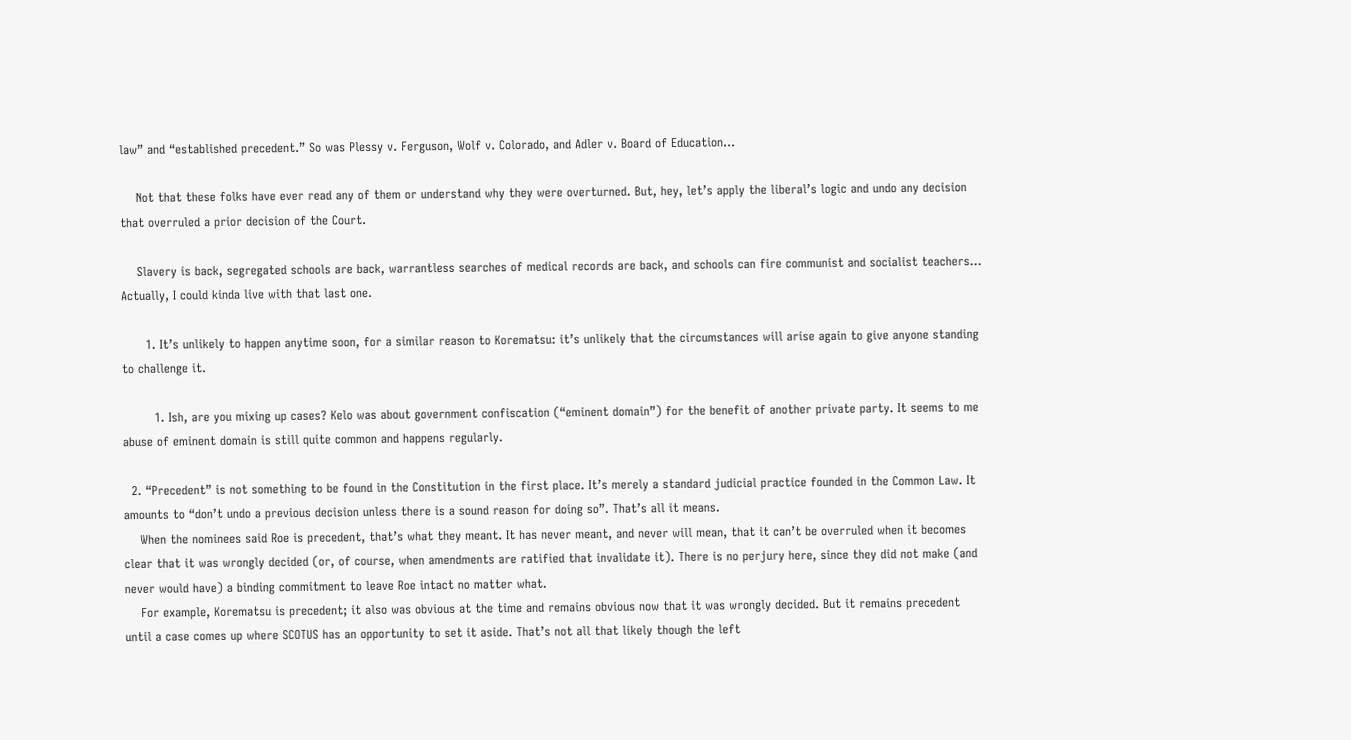law” and “established precedent.” So was Plessy v. Ferguson, Wolf v. Colorado, and Adler v. Board of Education…

    Not that these folks have ever read any of them or understand why they were overturned. But, hey, let’s apply the liberal’s logic and undo any decision that overruled a prior decision of the Court.

    Slavery is back, segregated schools are back, warrantless searches of medical records are back, and schools can fire communist and socialist teachers… Actually, I could kinda live with that last one.

      1. It’s unlikely to happen anytime soon, for a similar reason to Korematsu: it’s unlikely that the circumstances will arise again to give anyone standing to challenge it.

        1. Ish, are you mixing up cases? Kelo was about government confiscation (“eminent domain”) for the benefit of another private party. It seems to me abuse of eminent domain is still quite common and happens regularly.

  2. “Precedent” is not something to be found in the Constitution in the first place. It’s merely a standard judicial practice founded in the Common Law. It amounts to “don’t undo a previous decision unless there is a sound reason for doing so”. That’s all it means.
    When the nominees said Roe is precedent, that’s what they meant. It has never meant, and never will mean, that it can’t be overruled when it becomes clear that it was wrongly decided (or, of course, when amendments are ratified that invalidate it). There is no perjury here, since they did not make (and never would have) a binding commitment to leave Roe intact no matter what.
    For example, Korematsu is precedent; it also was obvious at the time and remains obvious now that it was wrongly decided. But it remains precedent until a case comes up where SCOTUS has an opportunity to set it aside. That’s not all that likely though the left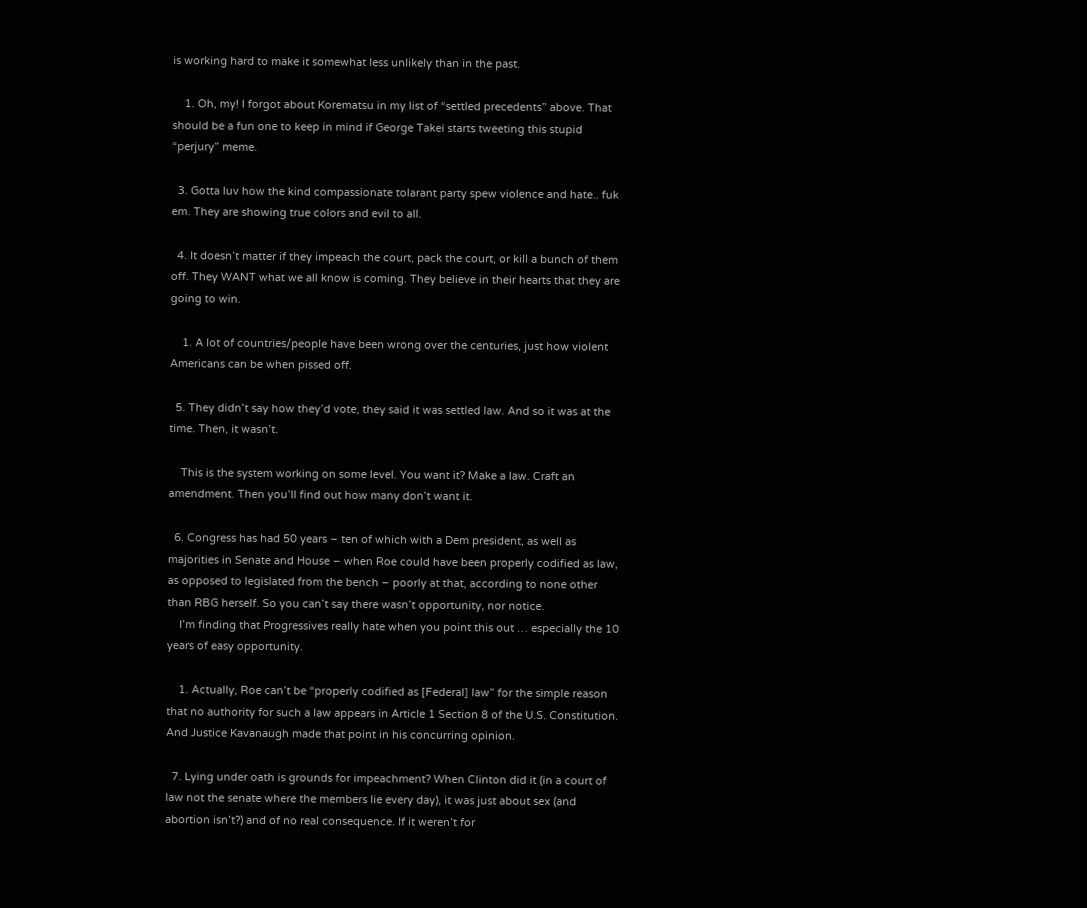is working hard to make it somewhat less unlikely than in the past.

    1. Oh, my! I forgot about Korematsu in my list of “settled precedents” above. That should be a fun one to keep in mind if George Takei starts tweeting this stupid “perjury” meme.

  3. Gotta luv how the kind compassionate tolarant party spew violence and hate.. fuk em. They are showing true colors and evil to all.

  4. It doesn’t matter if they impeach the court, pack the court, or kill a bunch of them off. They WANT what we all know is coming. They believe in their hearts that they are going to win.

    1. A lot of countries/people have been wrong over the centuries, just how violent Americans can be when pissed off.

  5. They didn’t say how they’d vote, they said it was settled law. And so it was at the time. Then, it wasn’t.

    This is the system working on some level. You want it? Make a law. Craft an amendment. Then you’ll find out how many don’t want it.

  6. Congress has had 50 years – ten of which with a Dem president, as well as majorities in Senate and House – when Roe could have been properly codified as law, as opposed to legislated from the bench – poorly at that, according to none other than RBG herself. So you can’t say there wasn’t opportunity, nor notice.
    I’m finding that Progressives really hate when you point this out … especially the 10 years of easy opportunity.

    1. Actually, Roe can’t be “properly codified as [Federal] law” for the simple reason that no authority for such a law appears in Article 1 Section 8 of the U.S. Constitution. And Justice Kavanaugh made that point in his concurring opinion.

  7. Lying under oath is grounds for impeachment? When Clinton did it (in a court of law not the senate where the members lie every day), it was just about sex (and abortion isn’t?) and of no real consequence. If it weren’t for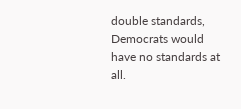double standards, Democrats would have no standards at all.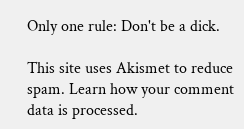Only one rule: Don't be a dick.

This site uses Akismet to reduce spam. Learn how your comment data is processed.